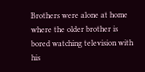Brothers were alone at home where the older brother is bored watching television with his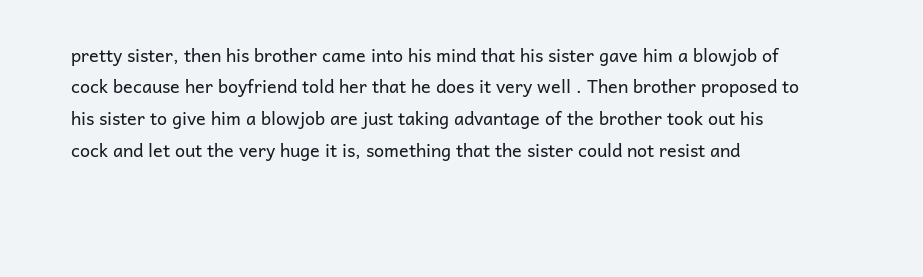pretty sister, then his brother came into his mind that his sister gave him a blowjob of cock because her boyfriend told her that he does it very well . Then brother proposed to his sister to give him a blowjob are just taking advantage of the brother took out his cock and let out the very huge it is, something that the sister could not resist and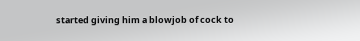started giving him a blowjob of cock to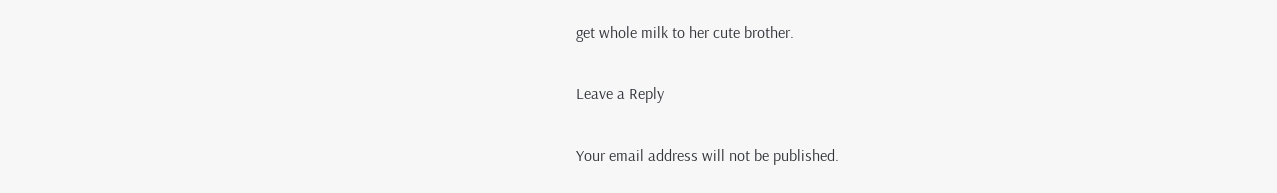get whole milk to her cute brother.

Leave a Reply

Your email address will not be published.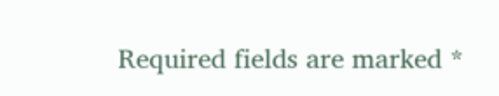Required fields are marked *